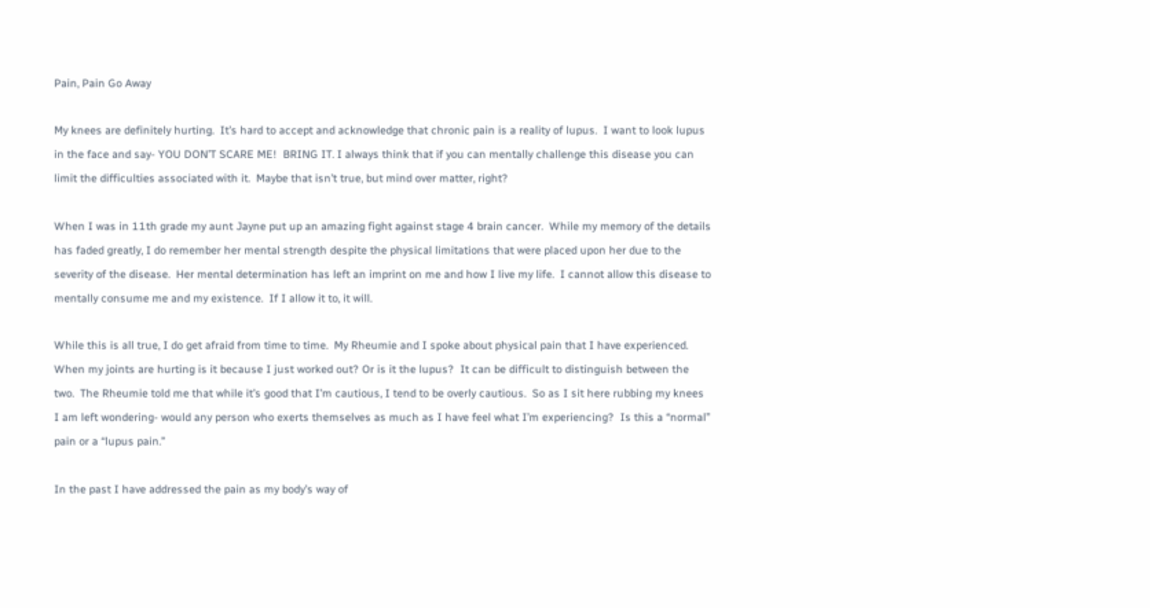Pain, Pain Go Away

My knees are definitely hurting.  It’s hard to accept and acknowledge that chronic pain is a reality of lupus.  I want to look lupus in the face and say- YOU DON’T SCARE ME!  BRING IT. I always think that if you can mentally challenge this disease you can limit the difficulties associated with it.  Maybe that isn’t true, but mind over matter, right?

When I was in 11th grade my aunt Jayne put up an amazing fight against stage 4 brain cancer.  While my memory of the details has faded greatly, I do remember her mental strength despite the physical limitations that were placed upon her due to the severity of the disease.  Her mental determination has left an imprint on me and how I live my life.  I cannot allow this disease to mentally consume me and my existence.  If I allow it to, it will.

While this is all true, I do get afraid from time to time.  My Rheumie and I spoke about physical pain that I have experienced.  When my joints are hurting is it because I just worked out? Or is it the lupus?  It can be difficult to distinguish between the two.  The Rheumie told me that while it’s good that I’m cautious, I tend to be overly cautious.  So as I sit here rubbing my knees I am left wondering- would any person who exerts themselves as much as I have feel what I’m experiencing?  Is this a “normal” pain or a “lupus pain.”

In the past I have addressed the pain as my body’s way of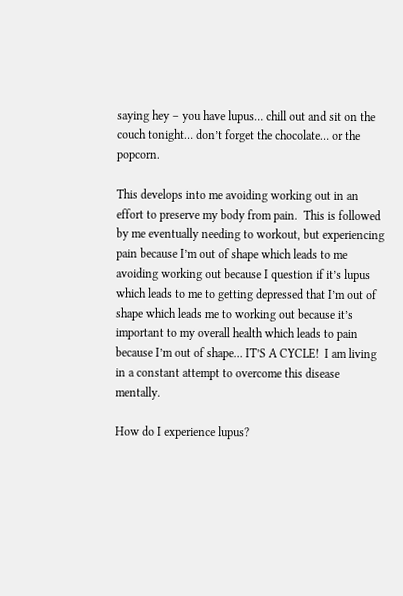saying hey – you have lupus… chill out and sit on the couch tonight… don’t forget the chocolate… or the popcorn.

This develops into me avoiding working out in an effort to preserve my body from pain.  This is followed by me eventually needing to workout, but experiencing pain because I’m out of shape which leads to me avoiding working out because I question if it’s lupus which leads to me to getting depressed that I’m out of shape which leads me to working out because it’s important to my overall health which leads to pain because I’m out of shape… IT’S A CYCLE!  I am living in a constant attempt to overcome this disease mentally.

How do I experience lupus?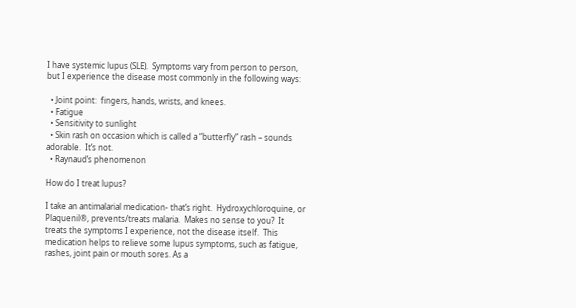I have systemic lupus (SLE).  Symptoms vary from person to person, but I experience the disease most commonly in the following ways:

  • Joint point:  fingers, hands, wrists, and knees.
  • Fatigue
  • Sensitivity to sunlight
  • Skin rash on occasion which is called a “butterfly” rash – sounds adorable.  It’s not.
  • Raynaud’s phenomenon

How do I treat lupus?

I take an antimalarial medication- that’s right.  Hydroxychloroquine, or Plaquenil®, prevents/treats malaria.  Makes no sense to you?  It treats the symptoms I experience, not the disease itself.  This medication helps to relieve some lupus symptoms, such as fatigue, rashes, joint pain or mouth sores. As a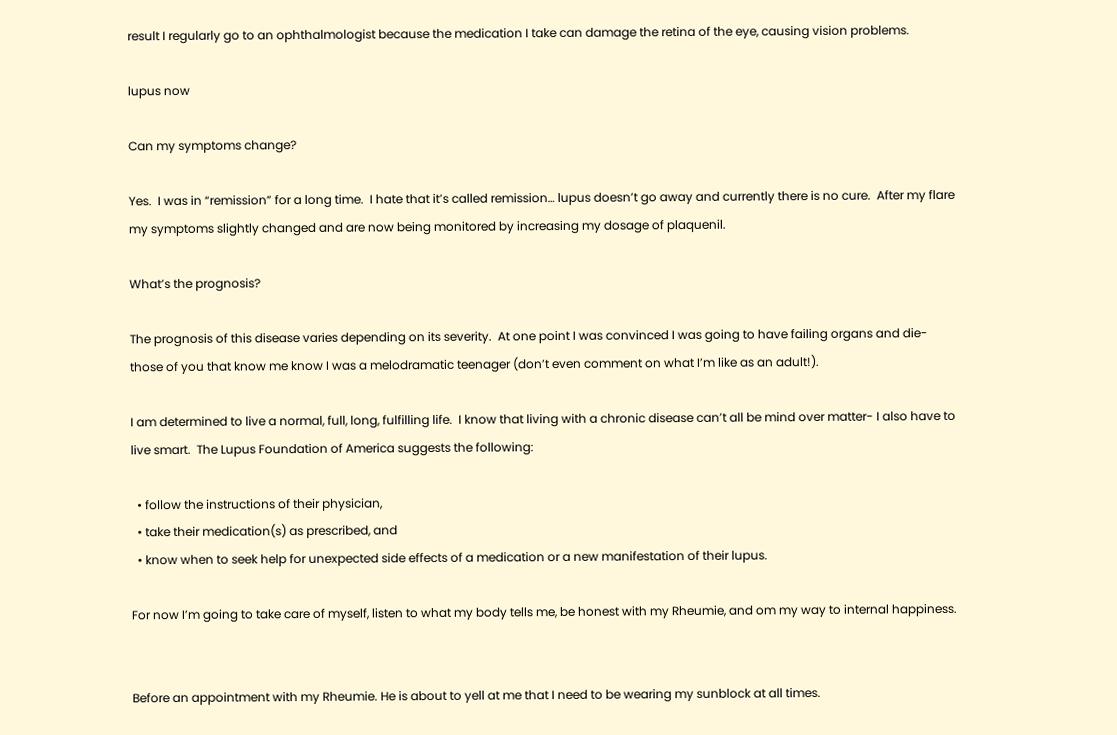result I regularly go to an ophthalmologist because the medication I take can damage the retina of the eye, causing vision problems.

lupus now

Can my symptoms change?

Yes.  I was in “remission” for a long time.  I hate that it’s called remission… lupus doesn’t go away and currently there is no cure.  After my flare my symptoms slightly changed and are now being monitored by increasing my dosage of plaquenil.

What’s the prognosis?

The prognosis of this disease varies depending on its severity.  At one point I was convinced I was going to have failing organs and die- those of you that know me know I was a melodramatic teenager (don’t even comment on what I’m like as an adult!).

I am determined to live a normal, full, long, fulfilling life.  I know that living with a chronic disease can’t all be mind over matter- I also have to live smart.  The Lupus Foundation of America suggests the following:

  • follow the instructions of their physician,
  • take their medication(s) as prescribed, and
  • know when to seek help for unexpected side effects of a medication or a new manifestation of their lupus.

For now I’m going to take care of myself, listen to what my body tells me, be honest with my Rheumie, and om my way to internal happiness.


Before an appointment with my Rheumie. He is about to yell at me that I need to be wearing my sunblock at all times.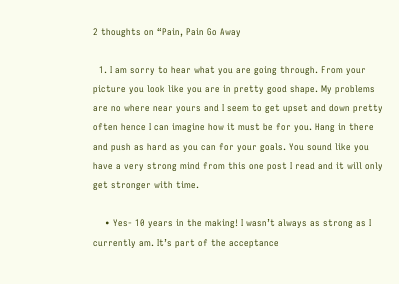2 thoughts on “Pain, Pain Go Away

  1. I am sorry to hear what you are going through. From your picture you look like you are in pretty good shape. My problems are no where near yours and I seem to get upset and down pretty often hence I can imagine how it must be for you. Hang in there and push as hard as you can for your goals. You sound like you have a very strong mind from this one post I read and it will only get stronger with time.

    • Yes- 10 years in the making! I wasn’t always as strong as I currently am. It’s part of the acceptance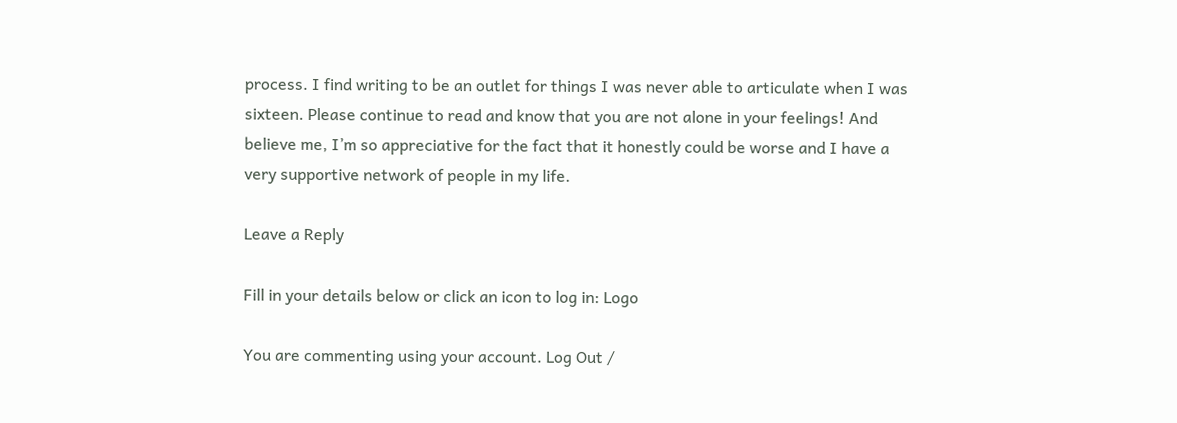process. I find writing to be an outlet for things I was never able to articulate when I was sixteen. Please continue to read and know that you are not alone in your feelings! And believe me, I’m so appreciative for the fact that it honestly could be worse and I have a very supportive network of people in my life.

Leave a Reply

Fill in your details below or click an icon to log in: Logo

You are commenting using your account. Log Out /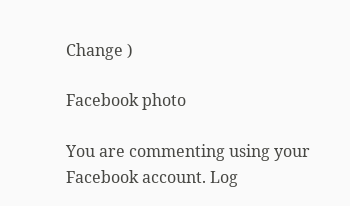Change )

Facebook photo

You are commenting using your Facebook account. Log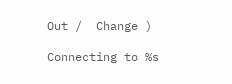Out /  Change )

Connecting to %s